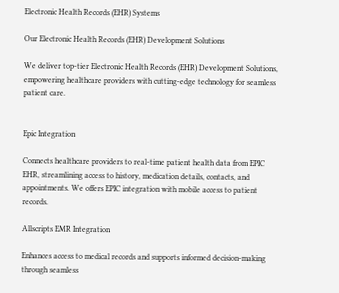Electronic Health Records (EHR) Systems

Our Electronic Health Records (EHR) Development Solutions

We deliver top-tier Electronic Health Records (EHR) Development Solutions, empowering healthcare providers with cutting-edge technology for seamless patient care.


Epic Integration

Connects healthcare providers to real-time patient health data from EPIC EHR, streamlining access to history, medication details, contacts, and appointments. We offers EPIC integration with mobile access to patient records.

Allscripts EMR Integration

Enhances access to medical records and supports informed decision-making through seamless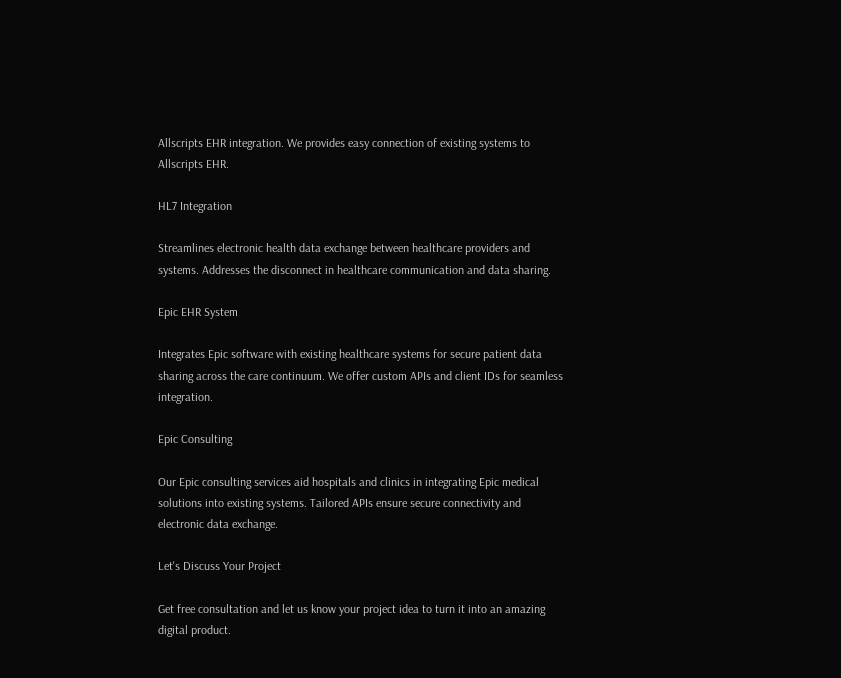Allscripts EHR integration. We provides easy connection of existing systems to Allscripts EHR.

HL7 Integration

Streamlines electronic health data exchange between healthcare providers and systems. Addresses the disconnect in healthcare communication and data sharing.

Epic EHR System

Integrates Epic software with existing healthcare systems for secure patient data sharing across the care continuum. We offer custom APIs and client IDs for seamless integration.

Epic Consulting

Our Epic consulting services aid hospitals and clinics in integrating Epic medical solutions into existing systems. Tailored APIs ensure secure connectivity and electronic data exchange.

Let's Discuss Your Project

Get free consultation and let us know your project idea to turn it into an amazing digital product.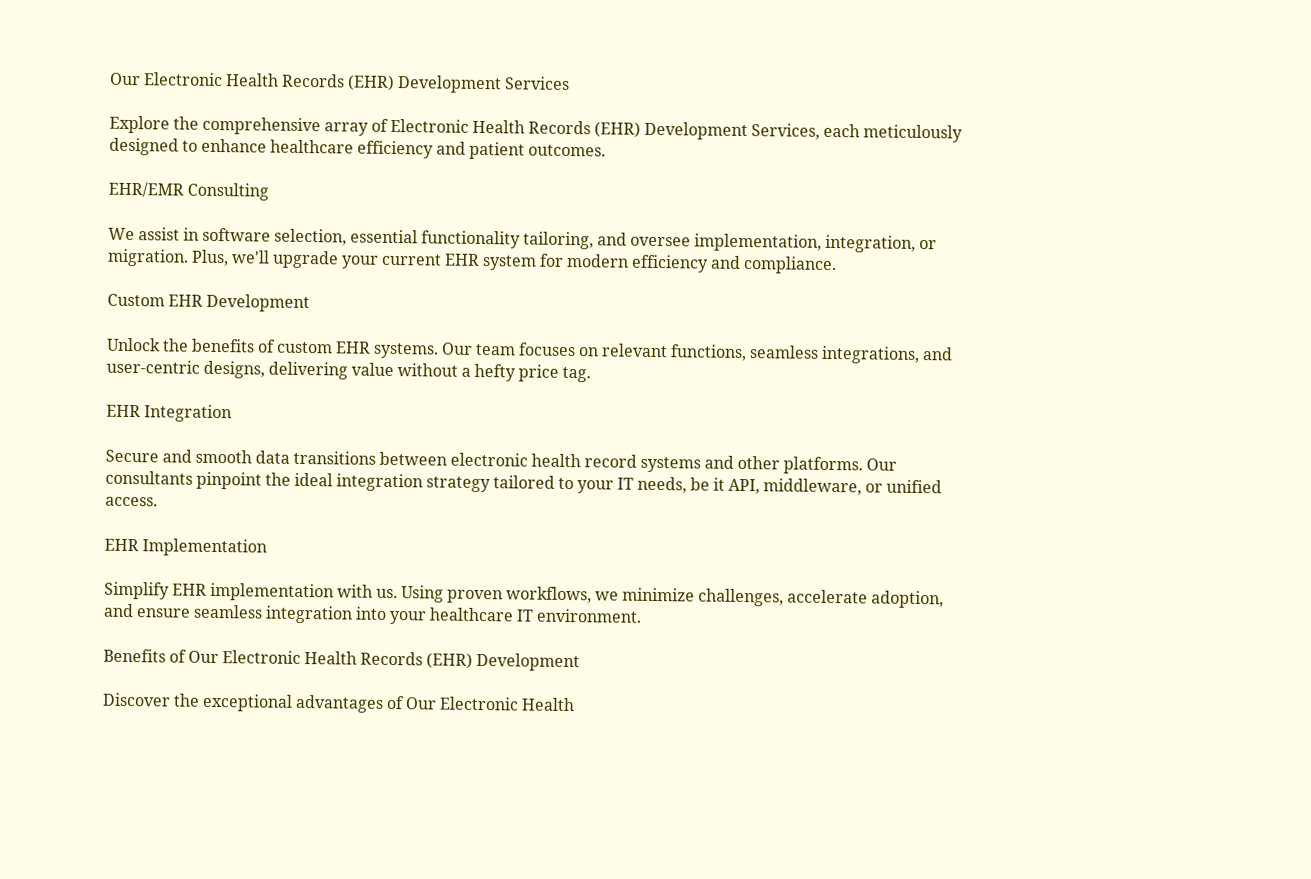Our Electronic Health Records (EHR) Development Services

Explore the comprehensive array of Electronic Health Records (EHR) Development Services, each meticulously designed to enhance healthcare efficiency and patient outcomes.

EHR/EMR Consulting

We assist in software selection, essential functionality tailoring, and oversee implementation, integration, or migration. Plus, we'll upgrade your current EHR system for modern efficiency and compliance.

Custom EHR Development

Unlock the benefits of custom EHR systems. Our team focuses on relevant functions, seamless integrations, and user-centric designs, delivering value without a hefty price tag.

EHR Integration

Secure and smooth data transitions between electronic health record systems and other platforms. Our consultants pinpoint the ideal integration strategy tailored to your IT needs, be it API, middleware, or unified access.

EHR Implementation

Simplify EHR implementation with us. Using proven workflows, we minimize challenges, accelerate adoption, and ensure seamless integration into your healthcare IT environment.

Benefits of Our Electronic Health Records (EHR) Development

Discover the exceptional advantages of Our Electronic Health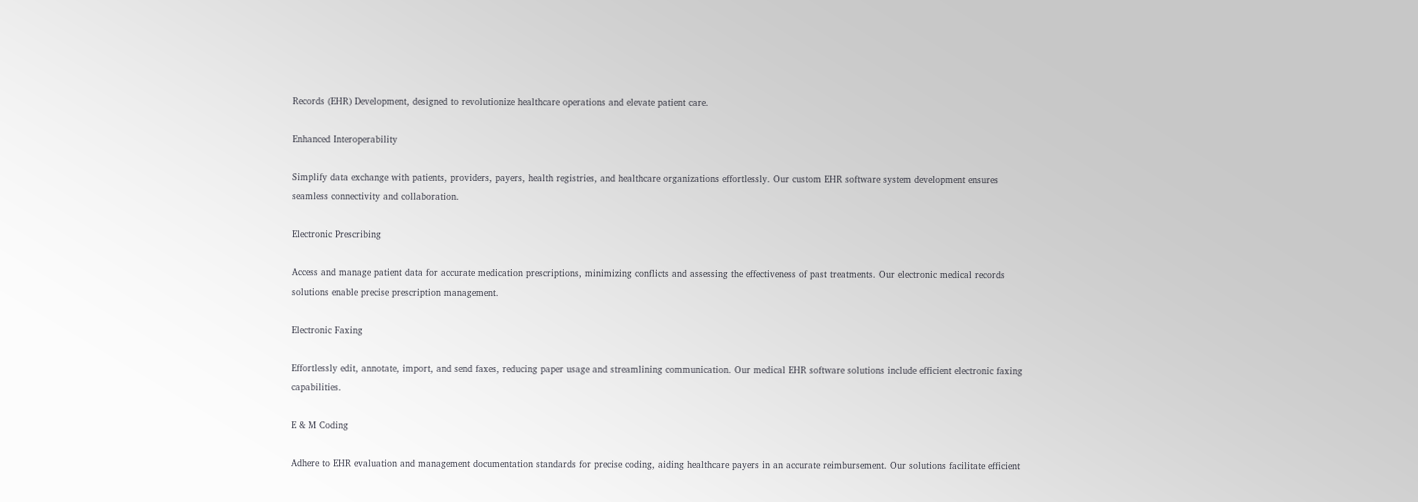Records (EHR) Development, designed to revolutionize healthcare operations and elevate patient care.

Enhanced Interoperability

Simplify data exchange with patients, providers, payers, health registries, and healthcare organizations effortlessly. Our custom EHR software system development ensures seamless connectivity and collaboration.

Electronic Prescribing

Access and manage patient data for accurate medication prescriptions, minimizing conflicts and assessing the effectiveness of past treatments. Our electronic medical records solutions enable precise prescription management.

Electronic Faxing

Effortlessly edit, annotate, import, and send faxes, reducing paper usage and streamlining communication. Our medical EHR software solutions include efficient electronic faxing capabilities.

E & M Coding

Adhere to EHR evaluation and management documentation standards for precise coding, aiding healthcare payers in an accurate reimbursement. Our solutions facilitate efficient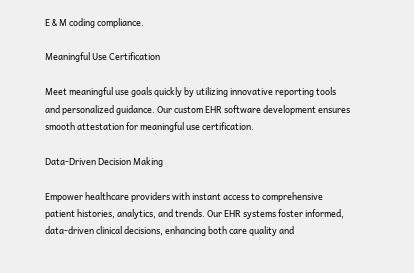E & M coding compliance.

Meaningful Use Certification

Meet meaningful use goals quickly by utilizing innovative reporting tools and personalized guidance. Our custom EHR software development ensures smooth attestation for meaningful use certification.

Data-Driven Decision Making

Empower healthcare providers with instant access to comprehensive patient histories, analytics, and trends. Our EHR systems foster informed, data-driven clinical decisions, enhancing both care quality and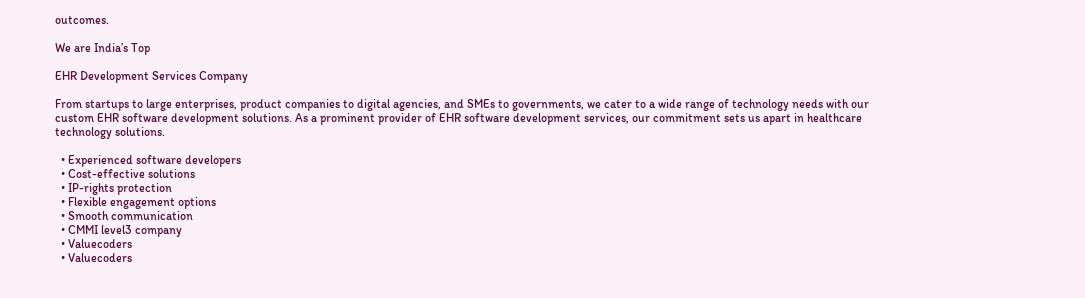outcomes.

We are India’s Top

EHR Development Services Company

From startups to large enterprises, product companies to digital agencies, and SMEs to governments, we cater to a wide range of technology needs with our custom EHR software development solutions. As a prominent provider of EHR software development services, our commitment sets us apart in healthcare technology solutions.

  • Experienced software developers
  • Cost-effective solutions
  • IP-rights protection
  • Flexible engagement options
  • Smooth communication
  • CMMI level3 company
  • Valuecoders
  • Valuecoders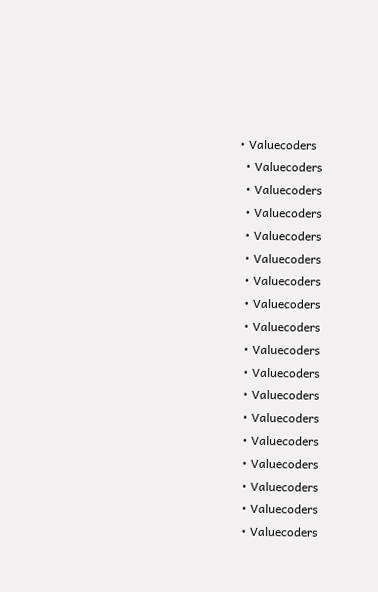• Valuecoders
  • Valuecoders
  • Valuecoders
  • Valuecoders
  • Valuecoders
  • Valuecoders
  • Valuecoders
  • Valuecoders
  • Valuecoders
  • Valuecoders
  • Valuecoders
  • Valuecoders
  • Valuecoders
  • Valuecoders
  • Valuecoders
  • Valuecoders
  • Valuecoders
  • Valuecoders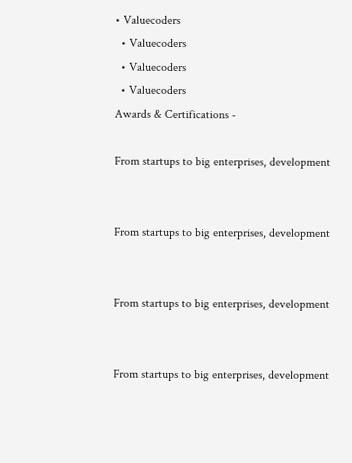• Valuecoders
  • Valuecoders
  • Valuecoders
  • Valuecoders
Awards & Certifications -

From startups to big enterprises, development


From startups to big enterprises, development


From startups to big enterprises, development


From startups to big enterprises, development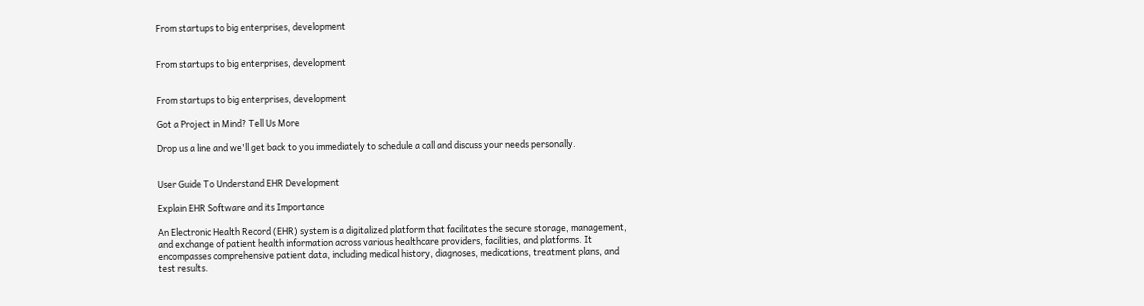From startups to big enterprises, development


From startups to big enterprises, development


From startups to big enterprises, development

Got a Project in Mind? Tell Us More

Drop us a line and we'll get back to you immediately to schedule a call and discuss your needs personally.


User Guide To Understand EHR Development

Explain EHR Software and its Importance

An Electronic Health Record (EHR) system is a digitalized platform that facilitates the secure storage, management, and exchange of patient health information across various healthcare providers, facilities, and platforms. It encompasses comprehensive patient data, including medical history, diagnoses, medications, treatment plans, and test results.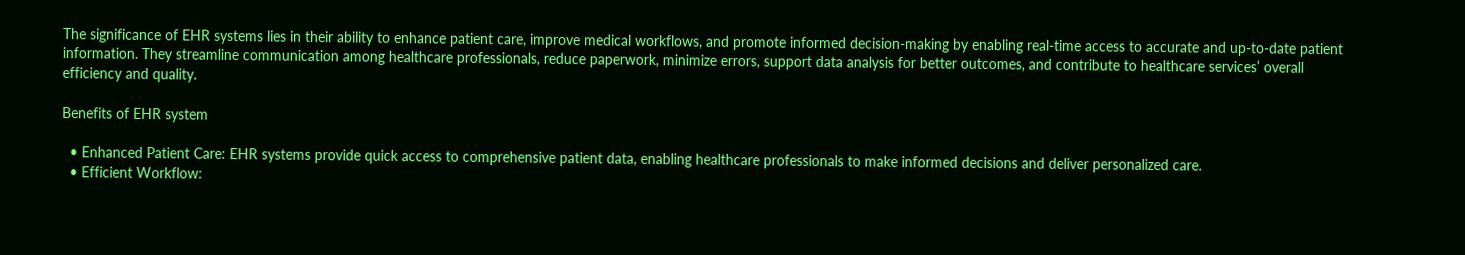The significance of EHR systems lies in their ability to enhance patient care, improve medical workflows, and promote informed decision-making by enabling real-time access to accurate and up-to-date patient information. They streamline communication among healthcare professionals, reduce paperwork, minimize errors, support data analysis for better outcomes, and contribute to healthcare services’ overall efficiency and quality.

Benefits of EHR system

  • Enhanced Patient Care: EHR systems provide quick access to comprehensive patient data, enabling healthcare professionals to make informed decisions and deliver personalized care.
  • Efficient Workflow: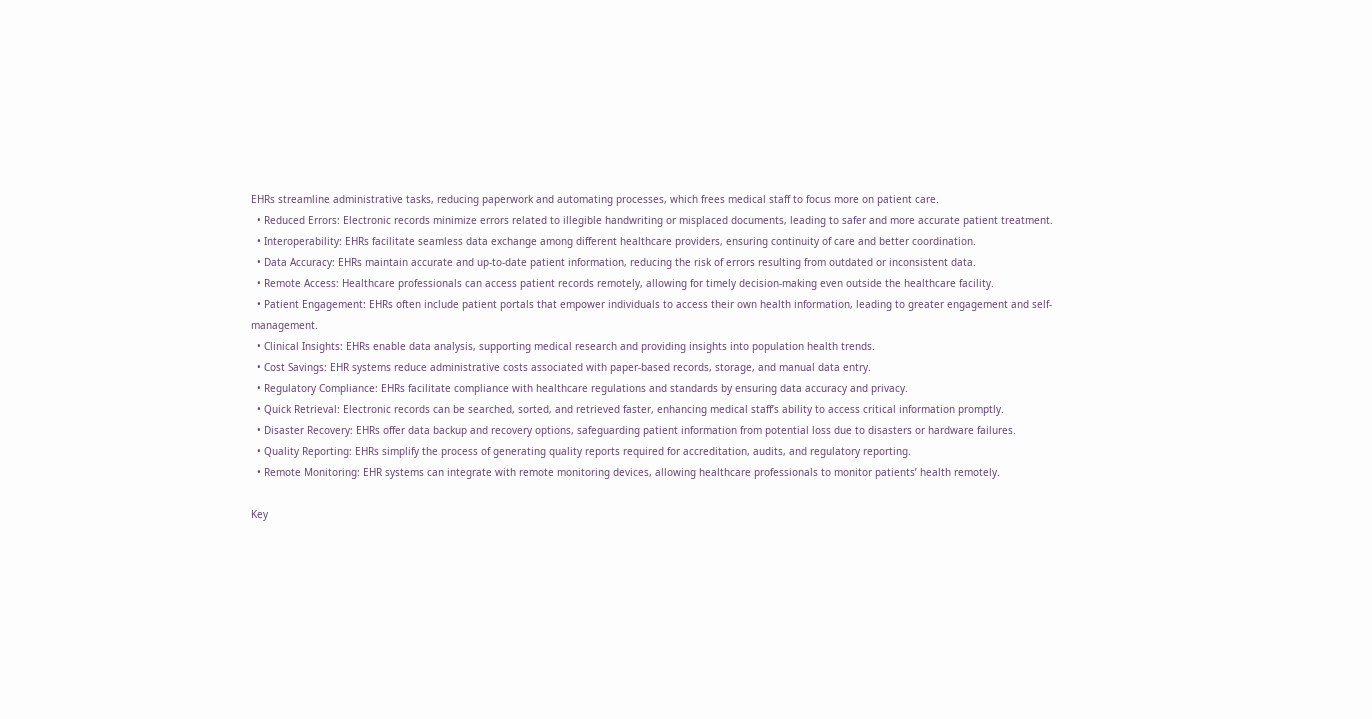EHRs streamline administrative tasks, reducing paperwork and automating processes, which frees medical staff to focus more on patient care.
  • Reduced Errors: Electronic records minimize errors related to illegible handwriting or misplaced documents, leading to safer and more accurate patient treatment.
  • Interoperability: EHRs facilitate seamless data exchange among different healthcare providers, ensuring continuity of care and better coordination.
  • Data Accuracy: EHRs maintain accurate and up-to-date patient information, reducing the risk of errors resulting from outdated or inconsistent data.
  • Remote Access: Healthcare professionals can access patient records remotely, allowing for timely decision-making even outside the healthcare facility.
  • Patient Engagement: EHRs often include patient portals that empower individuals to access their own health information, leading to greater engagement and self-management.
  • Clinical Insights: EHRs enable data analysis, supporting medical research and providing insights into population health trends.
  • Cost Savings: EHR systems reduce administrative costs associated with paper-based records, storage, and manual data entry.
  • Regulatory Compliance: EHRs facilitate compliance with healthcare regulations and standards by ensuring data accuracy and privacy.
  • Quick Retrieval: Electronic records can be searched, sorted, and retrieved faster, enhancing medical staff’s ability to access critical information promptly.
  • Disaster Recovery: EHRs offer data backup and recovery options, safeguarding patient information from potential loss due to disasters or hardware failures.
  • Quality Reporting: EHRs simplify the process of generating quality reports required for accreditation, audits, and regulatory reporting.
  • Remote Monitoring: EHR systems can integrate with remote monitoring devices, allowing healthcare professionals to monitor patients’ health remotely.

Key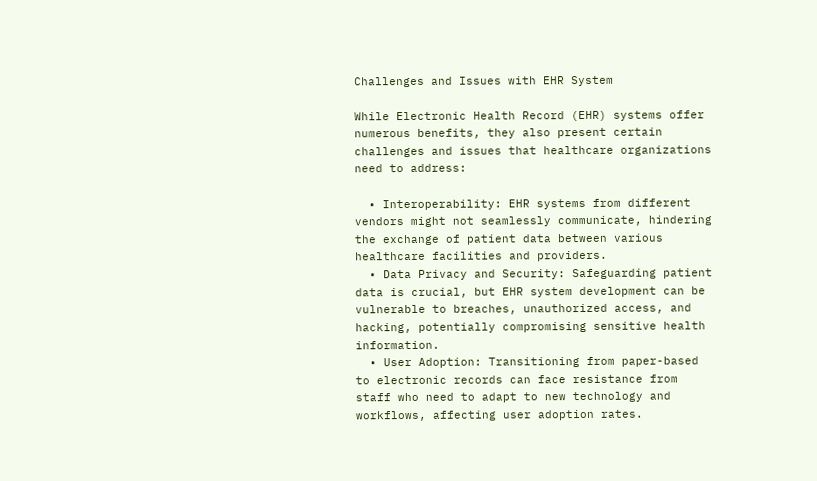Challenges and Issues with EHR System

While Electronic Health Record (EHR) systems offer numerous benefits, they also present certain challenges and issues that healthcare organizations need to address:

  • Interoperability: EHR systems from different vendors might not seamlessly communicate, hindering the exchange of patient data between various healthcare facilities and providers.
  • Data Privacy and Security: Safeguarding patient data is crucial, but EHR system development can be vulnerable to breaches, unauthorized access, and hacking, potentially compromising sensitive health information.
  • User Adoption: Transitioning from paper-based to electronic records can face resistance from staff who need to adapt to new technology and workflows, affecting user adoption rates.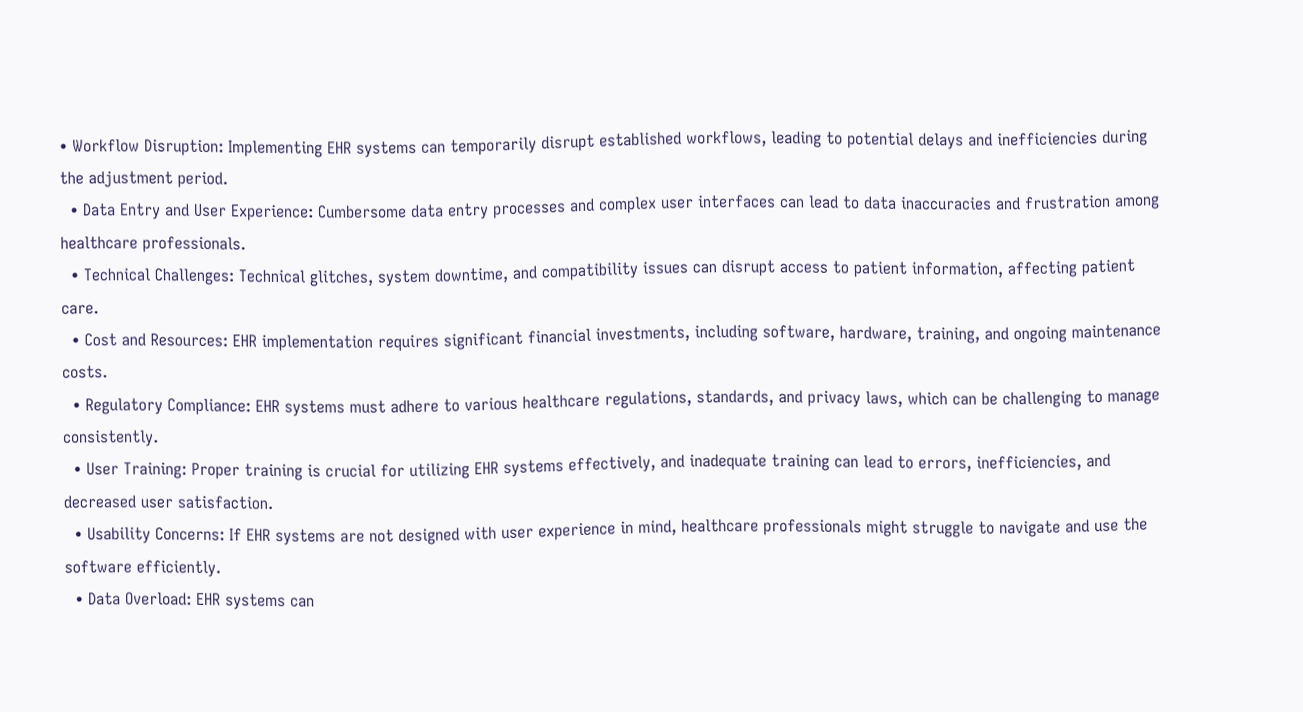• Workflow Disruption: Implementing EHR systems can temporarily disrupt established workflows, leading to potential delays and inefficiencies during the adjustment period.
  • Data Entry and User Experience: Cumbersome data entry processes and complex user interfaces can lead to data inaccuracies and frustration among healthcare professionals.
  • Technical Challenges: Technical glitches, system downtime, and compatibility issues can disrupt access to patient information, affecting patient care.
  • Cost and Resources: EHR implementation requires significant financial investments, including software, hardware, training, and ongoing maintenance costs.
  • Regulatory Compliance: EHR systems must adhere to various healthcare regulations, standards, and privacy laws, which can be challenging to manage consistently.
  • User Training: Proper training is crucial for utilizing EHR systems effectively, and inadequate training can lead to errors, inefficiencies, and decreased user satisfaction.
  • Usability Concerns: If EHR systems are not designed with user experience in mind, healthcare professionals might struggle to navigate and use the software efficiently.
  • Data Overload: EHR systems can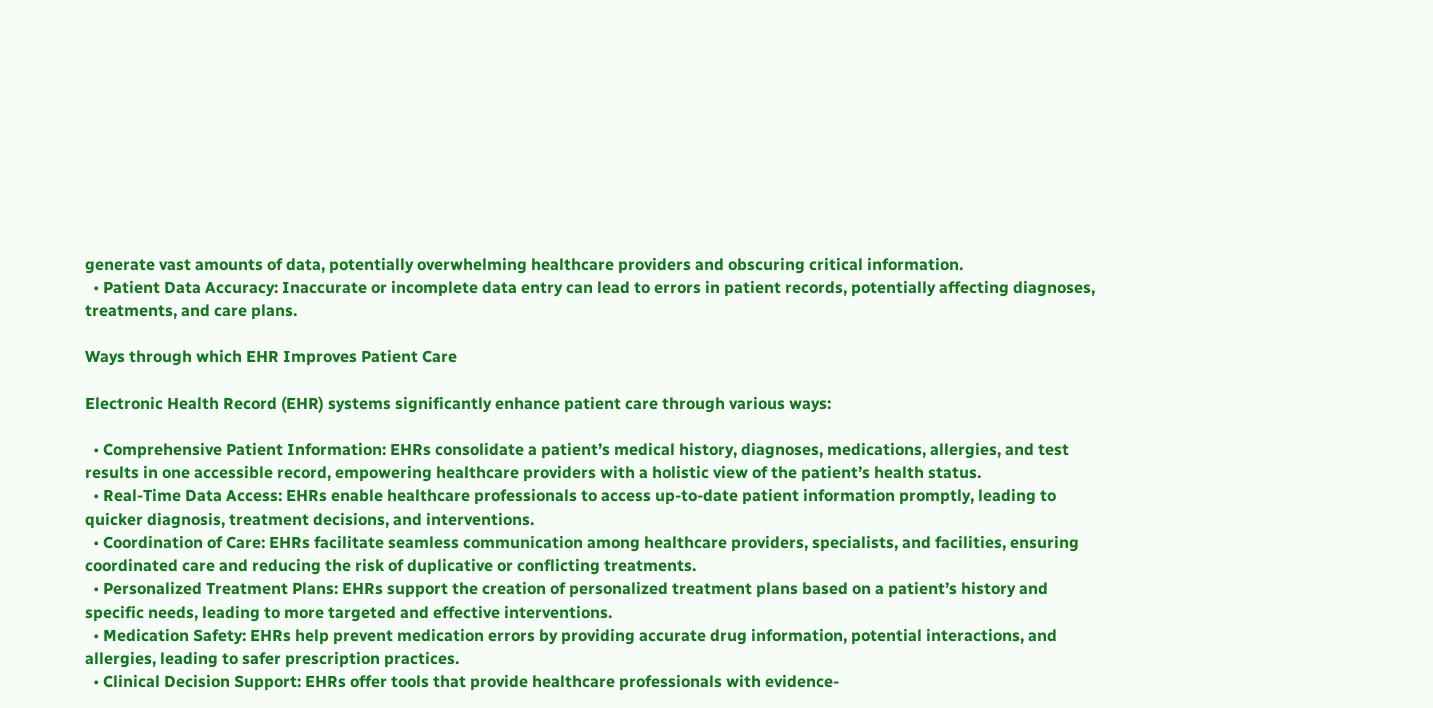generate vast amounts of data, potentially overwhelming healthcare providers and obscuring critical information.
  • Patient Data Accuracy: Inaccurate or incomplete data entry can lead to errors in patient records, potentially affecting diagnoses, treatments, and care plans.

Ways through which EHR Improves Patient Care

Electronic Health Record (EHR) systems significantly enhance patient care through various ways:

  • Comprehensive Patient Information: EHRs consolidate a patient’s medical history, diagnoses, medications, allergies, and test results in one accessible record, empowering healthcare providers with a holistic view of the patient’s health status.
  • Real-Time Data Access: EHRs enable healthcare professionals to access up-to-date patient information promptly, leading to quicker diagnosis, treatment decisions, and interventions.
  • Coordination of Care: EHRs facilitate seamless communication among healthcare providers, specialists, and facilities, ensuring coordinated care and reducing the risk of duplicative or conflicting treatments.
  • Personalized Treatment Plans: EHRs support the creation of personalized treatment plans based on a patient’s history and specific needs, leading to more targeted and effective interventions.
  • Medication Safety: EHRs help prevent medication errors by providing accurate drug information, potential interactions, and allergies, leading to safer prescription practices.
  • Clinical Decision Support: EHRs offer tools that provide healthcare professionals with evidence-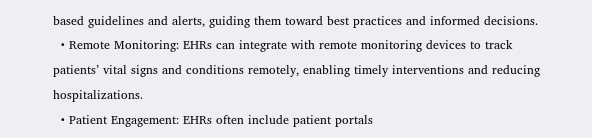based guidelines and alerts, guiding them toward best practices and informed decisions.
  • Remote Monitoring: EHRs can integrate with remote monitoring devices to track patients’ vital signs and conditions remotely, enabling timely interventions and reducing hospitalizations.
  • Patient Engagement: EHRs often include patient portals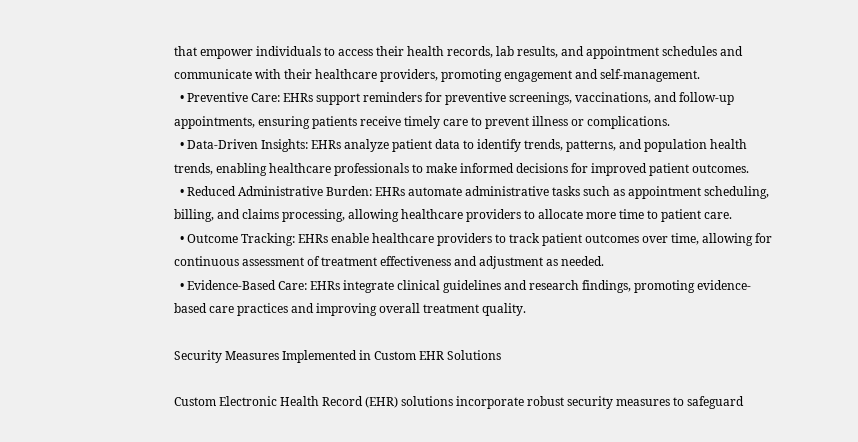that empower individuals to access their health records, lab results, and appointment schedules and communicate with their healthcare providers, promoting engagement and self-management.
  • Preventive Care: EHRs support reminders for preventive screenings, vaccinations, and follow-up appointments, ensuring patients receive timely care to prevent illness or complications.
  • Data-Driven Insights: EHRs analyze patient data to identify trends, patterns, and population health trends, enabling healthcare professionals to make informed decisions for improved patient outcomes.
  • Reduced Administrative Burden: EHRs automate administrative tasks such as appointment scheduling, billing, and claims processing, allowing healthcare providers to allocate more time to patient care.
  • Outcome Tracking: EHRs enable healthcare providers to track patient outcomes over time, allowing for continuous assessment of treatment effectiveness and adjustment as needed.
  • Evidence-Based Care: EHRs integrate clinical guidelines and research findings, promoting evidence-based care practices and improving overall treatment quality.

Security Measures Implemented in Custom EHR Solutions

Custom Electronic Health Record (EHR) solutions incorporate robust security measures to safeguard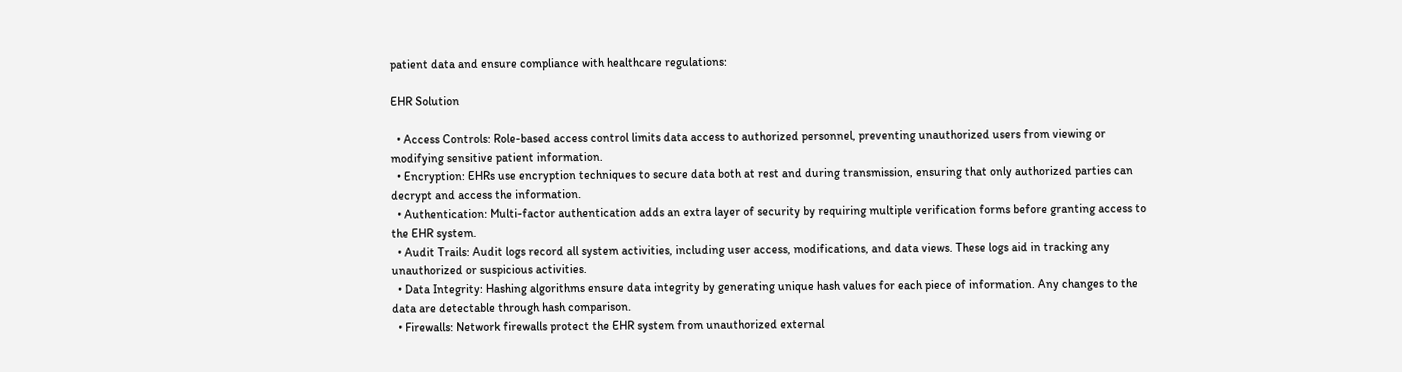patient data and ensure compliance with healthcare regulations:

EHR Solution

  • Access Controls: Role-based access control limits data access to authorized personnel, preventing unauthorized users from viewing or modifying sensitive patient information.
  • Encryption: EHRs use encryption techniques to secure data both at rest and during transmission, ensuring that only authorized parties can decrypt and access the information.
  • Authentication: Multi-factor authentication adds an extra layer of security by requiring multiple verification forms before granting access to the EHR system.
  • Audit Trails: Audit logs record all system activities, including user access, modifications, and data views. These logs aid in tracking any unauthorized or suspicious activities.
  • Data Integrity: Hashing algorithms ensure data integrity by generating unique hash values for each piece of information. Any changes to the data are detectable through hash comparison.
  • Firewalls: Network firewalls protect the EHR system from unauthorized external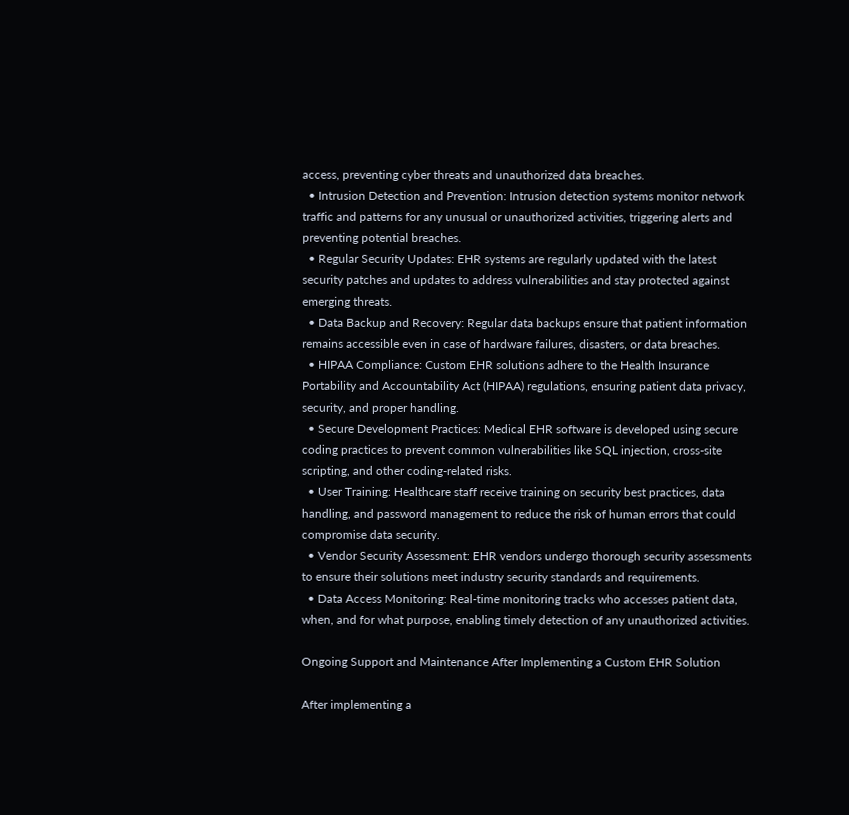access, preventing cyber threats and unauthorized data breaches.
  • Intrusion Detection and Prevention: Intrusion detection systems monitor network traffic and patterns for any unusual or unauthorized activities, triggering alerts and preventing potential breaches.
  • Regular Security Updates: EHR systems are regularly updated with the latest security patches and updates to address vulnerabilities and stay protected against emerging threats.
  • Data Backup and Recovery: Regular data backups ensure that patient information remains accessible even in case of hardware failures, disasters, or data breaches.
  • HIPAA Compliance: Custom EHR solutions adhere to the Health Insurance Portability and Accountability Act (HIPAA) regulations, ensuring patient data privacy, security, and proper handling.
  • Secure Development Practices: Medical EHR software is developed using secure coding practices to prevent common vulnerabilities like SQL injection, cross-site scripting, and other coding-related risks.
  • User Training: Healthcare staff receive training on security best practices, data handling, and password management to reduce the risk of human errors that could compromise data security.
  • Vendor Security Assessment: EHR vendors undergo thorough security assessments to ensure their solutions meet industry security standards and requirements.
  • Data Access Monitoring: Real-time monitoring tracks who accesses patient data, when, and for what purpose, enabling timely detection of any unauthorized activities.

Ongoing Support and Maintenance After Implementing a Custom EHR Solution

After implementing a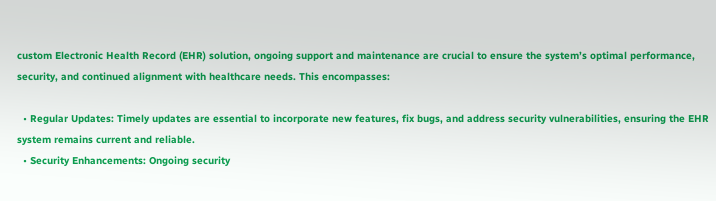custom Electronic Health Record (EHR) solution, ongoing support and maintenance are crucial to ensure the system’s optimal performance, security, and continued alignment with healthcare needs. This encompasses:

  • Regular Updates: Timely updates are essential to incorporate new features, fix bugs, and address security vulnerabilities, ensuring the EHR system remains current and reliable.
  • Security Enhancements: Ongoing security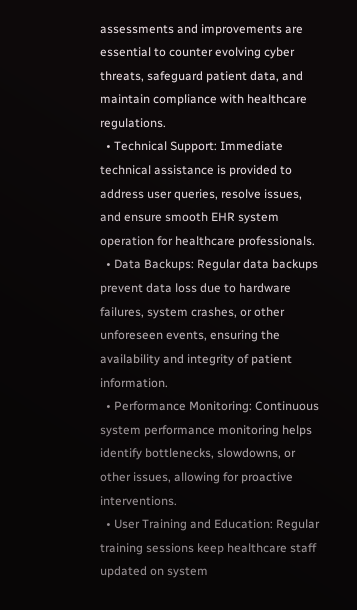assessments and improvements are essential to counter evolving cyber threats, safeguard patient data, and maintain compliance with healthcare regulations.
  • Technical Support: Immediate technical assistance is provided to address user queries, resolve issues, and ensure smooth EHR system operation for healthcare professionals.
  • Data Backups: Regular data backups prevent data loss due to hardware failures, system crashes, or other unforeseen events, ensuring the availability and integrity of patient information.
  • Performance Monitoring: Continuous system performance monitoring helps identify bottlenecks, slowdowns, or other issues, allowing for proactive interventions.
  • User Training and Education: Regular training sessions keep healthcare staff updated on system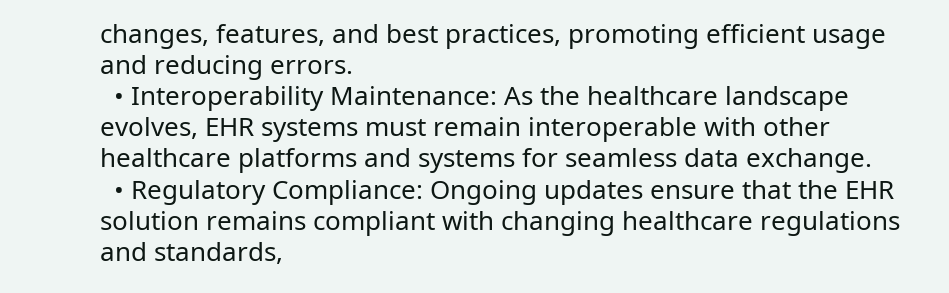changes, features, and best practices, promoting efficient usage and reducing errors.
  • Interoperability Maintenance: As the healthcare landscape evolves, EHR systems must remain interoperable with other healthcare platforms and systems for seamless data exchange.
  • Regulatory Compliance: Ongoing updates ensure that the EHR solution remains compliant with changing healthcare regulations and standards,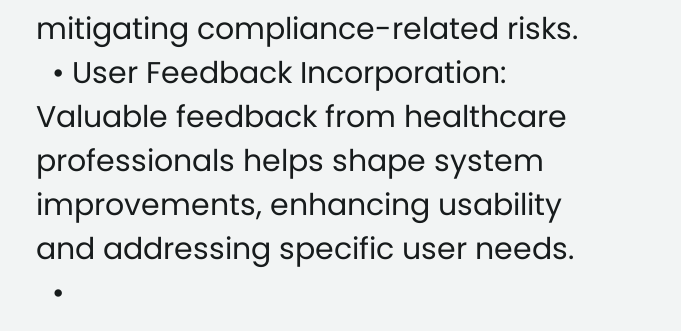mitigating compliance-related risks.
  • User Feedback Incorporation: Valuable feedback from healthcare professionals helps shape system improvements, enhancing usability and addressing specific user needs.
  •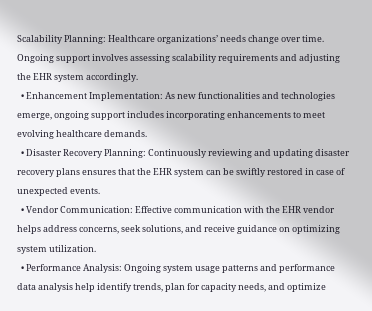Scalability Planning: Healthcare organizations’ needs change over time. Ongoing support involves assessing scalability requirements and adjusting the EHR system accordingly.
  • Enhancement Implementation: As new functionalities and technologies emerge, ongoing support includes incorporating enhancements to meet evolving healthcare demands.
  • Disaster Recovery Planning: Continuously reviewing and updating disaster recovery plans ensures that the EHR system can be swiftly restored in case of unexpected events.
  • Vendor Communication: Effective communication with the EHR vendor helps address concerns, seek solutions, and receive guidance on optimizing system utilization.
  • Performance Analysis: Ongoing system usage patterns and performance data analysis help identify trends, plan for capacity needs, and optimize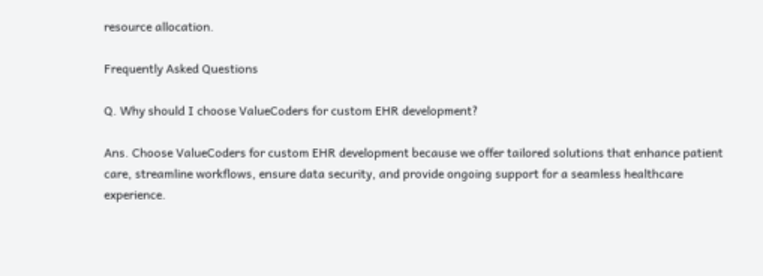resource allocation.

Frequently Asked Questions

Q. Why should I choose ValueCoders for custom EHR development?

Ans. Choose ValueCoders for custom EHR development because we offer tailored solutions that enhance patient care, streamline workflows, ensure data security, and provide ongoing support for a seamless healthcare experience.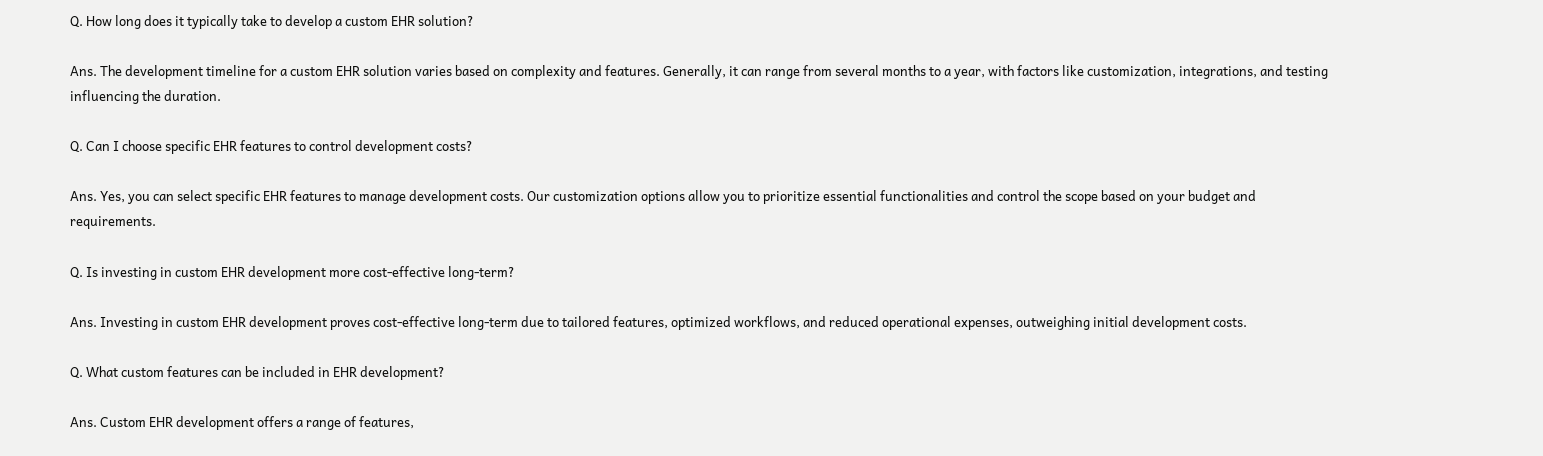Q. How long does it typically take to develop a custom EHR solution?

Ans. The development timeline for a custom EHR solution varies based on complexity and features. Generally, it can range from several months to a year, with factors like customization, integrations, and testing influencing the duration.

Q. Can I choose specific EHR features to control development costs?

Ans. Yes, you can select specific EHR features to manage development costs. Our customization options allow you to prioritize essential functionalities and control the scope based on your budget and requirements.

Q. Is investing in custom EHR development more cost-effective long-term?

Ans. Investing in custom EHR development proves cost-effective long-term due to tailored features, optimized workflows, and reduced operational expenses, outweighing initial development costs.

Q. What custom features can be included in EHR development?

Ans. Custom EHR development offers a range of features,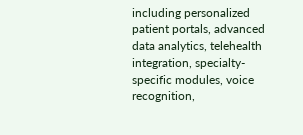including personalized patient portals, advanced data analytics, telehealth integration, specialty-specific modules, voice recognition,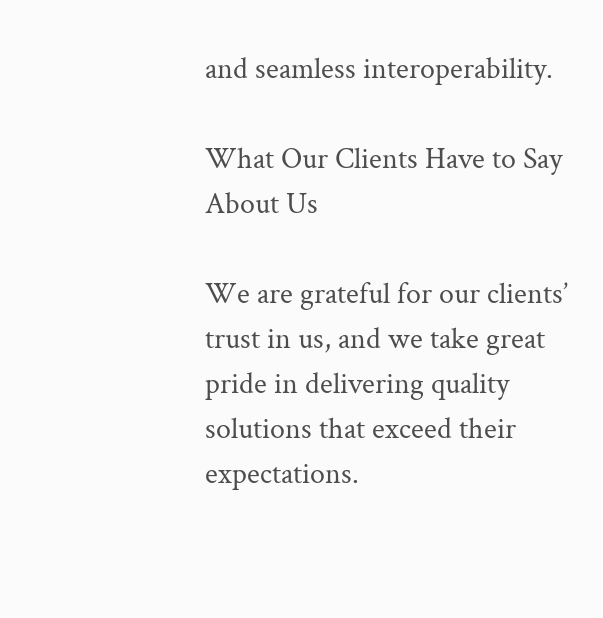and seamless interoperability.

What Our Clients Have to Say About Us

We are grateful for our clients’ trust in us, and we take great pride in delivering quality solutions that exceed their expectations.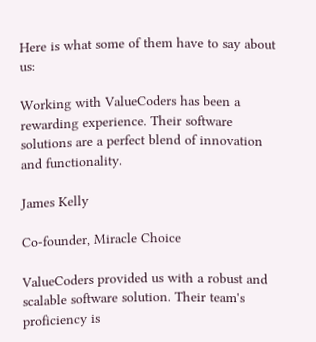Here is what some of them have to say about us:

Working with ValueCoders has been a rewarding experience. Their software solutions are a perfect blend of innovation and functionality.

James Kelly

Co-founder, Miracle Choice

ValueCoders provided us with a robust and scalable software solution. Their team's proficiency is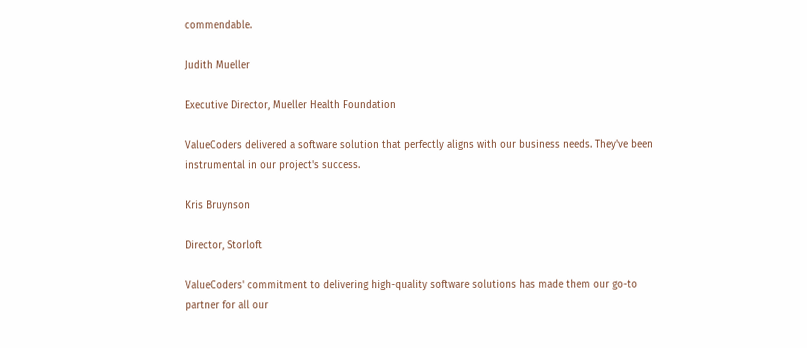commendable.

Judith Mueller

Executive Director, Mueller Health Foundation

ValueCoders delivered a software solution that perfectly aligns with our business needs. They've been instrumental in our project's success.

Kris Bruynson

Director, Storloft

ValueCoders' commitment to delivering high-quality software solutions has made them our go-to partner for all our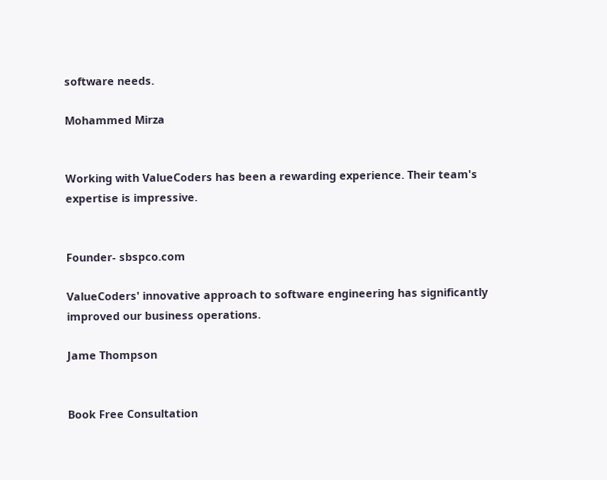software needs.

Mohammed Mirza


Working with ValueCoders has been a rewarding experience. Their team's expertise is impressive.


Founder- sbspco.com

ValueCoders' innovative approach to software engineering has significantly improved our business operations.

Jame Thompson


Book Free Consultation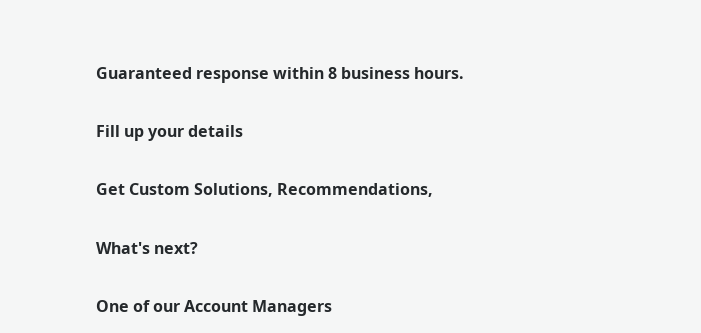Guaranteed response within 8 business hours.

Fill up your details

Get Custom Solutions, Recommendations,

What's next?

One of our Account Managers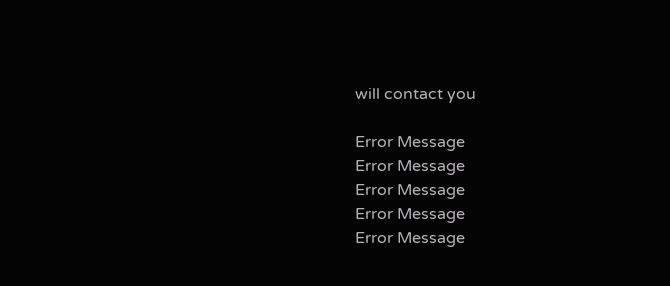will contact you

Error Message
Error Message
Error Message
Error Message
Error Message